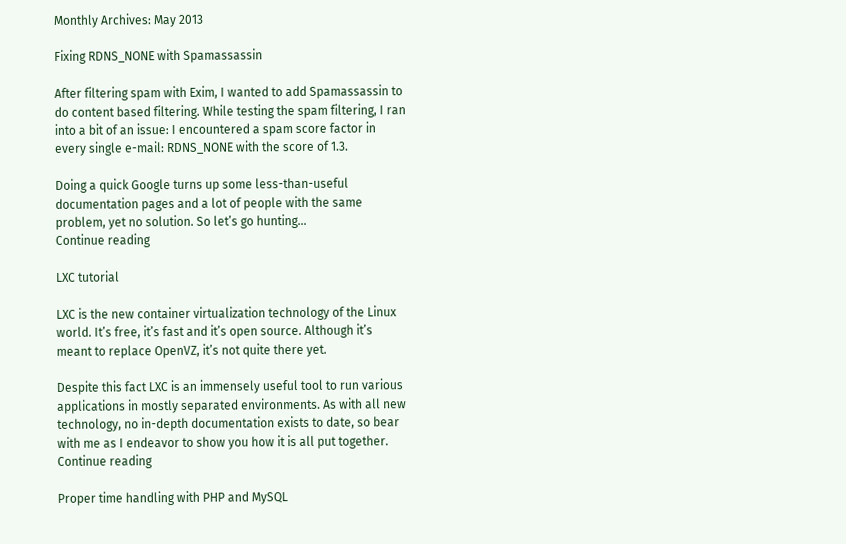Monthly Archives: May 2013

Fixing RDNS_NONE with Spamassassin

After filtering spam with Exim, I wanted to add Spamassassin to do content based filtering. While testing the spam filtering, I ran into a bit of an issue: I encountered a spam score factor in every single e-mail: RDNS_NONE with the score of 1.3.

Doing a quick Google turns up some less-than-useful documentation pages and a lot of people with the same problem, yet no solution. So let’s go hunting…
Continue reading

LXC tutorial

LXC is the new container virtualization technology of the Linux world. It’s free, it’s fast and it’s open source. Although it’s meant to replace OpenVZ, it’s not quite there yet.

Despite this fact LXC is an immensely useful tool to run various applications in mostly separated environments. As with all new technology, no in-depth documentation exists to date, so bear with me as I endeavor to show you how it is all put together.
Continue reading

Proper time handling with PHP and MySQL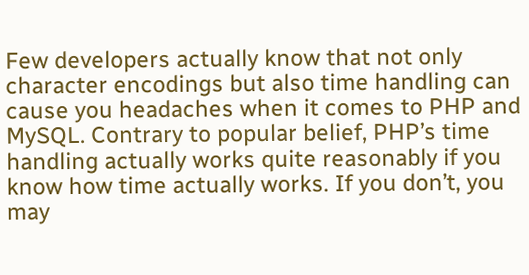Few developers actually know that not only character encodings but also time handling can cause you headaches when it comes to PHP and MySQL. Contrary to popular belief, PHP’s time handling actually works quite reasonably if you know how time actually works. If you don’t, you may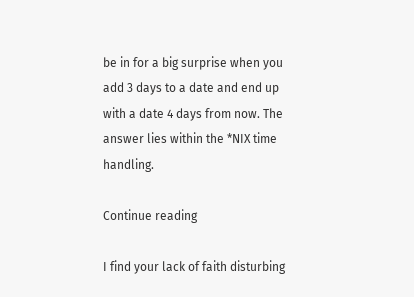be in for a big surprise when you add 3 days to a date and end up with a date 4 days from now. The answer lies within the *NIX time handling.

Continue reading

I find your lack of faith disturbing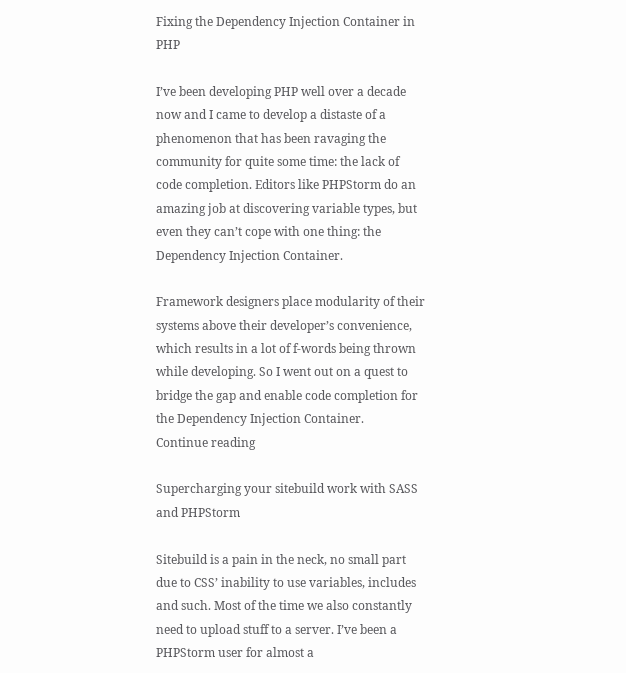Fixing the Dependency Injection Container in PHP

I’ve been developing PHP well over a decade now and I came to develop a distaste of a phenomenon that has been ravaging the community for quite some time: the lack of code completion. Editors like PHPStorm do an amazing job at discovering variable types, but even they can’t cope with one thing: the Dependency Injection Container.

Framework designers place modularity of their systems above their developer’s convenience, which results in a lot of f-words being thrown while developing. So I went out on a quest to bridge the gap and enable code completion for the Dependency Injection Container.
Continue reading

Supercharging your sitebuild work with SASS and PHPStorm

Sitebuild is a pain in the neck, no small part due to CSS’ inability to use variables, includes and such. Most of the time we also constantly need to upload stuff to a server. I’ve been a PHPStorm user for almost a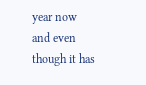year now and even though it has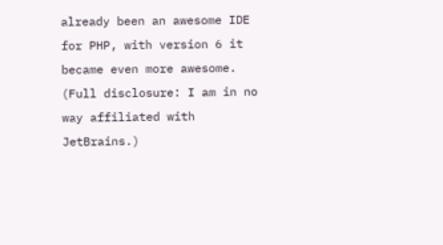already been an awesome IDE for PHP, with version 6 it became even more awesome. (Full disclosure: I am in no way affiliated with JetBrains.)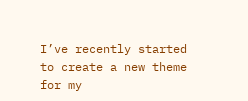I’ve recently started to create a new theme for my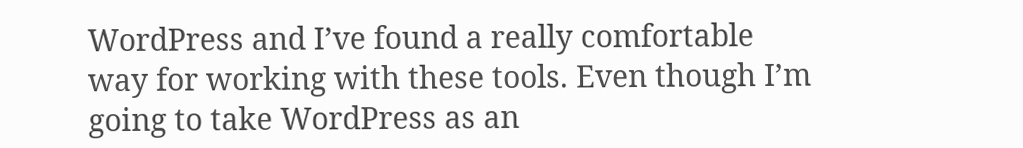WordPress and I’ve found a really comfortable way for working with these tools. Even though I’m going to take WordPress as an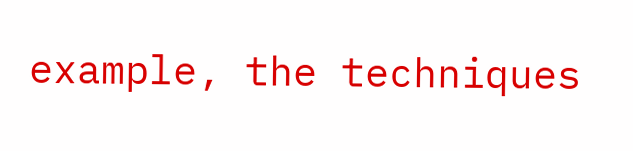example, the techniques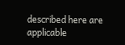described here are applicable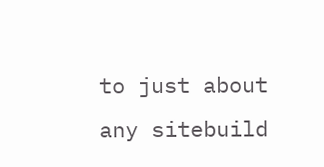to just about any sitebuild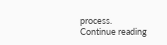process.
Continue reading